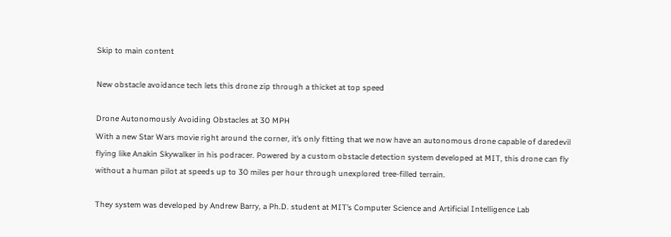Skip to main content

New obstacle avoidance tech lets this drone zip through a thicket at top speed

Drone Autonomously Avoiding Obstacles at 30 MPH
With a new Star Wars movie right around the corner, it’s only fitting that we now have an autonomous drone capable of daredevil flying like Anakin Skywalker in his podracer. Powered by a custom obstacle detection system developed at MIT, this drone can fly without a human pilot at speeds up to 30 miles per hour through unexplored tree-filled terrain.

They system was developed by Andrew Barry, a Ph.D. student at MIT’s Computer Science and Artificial Intelligence Lab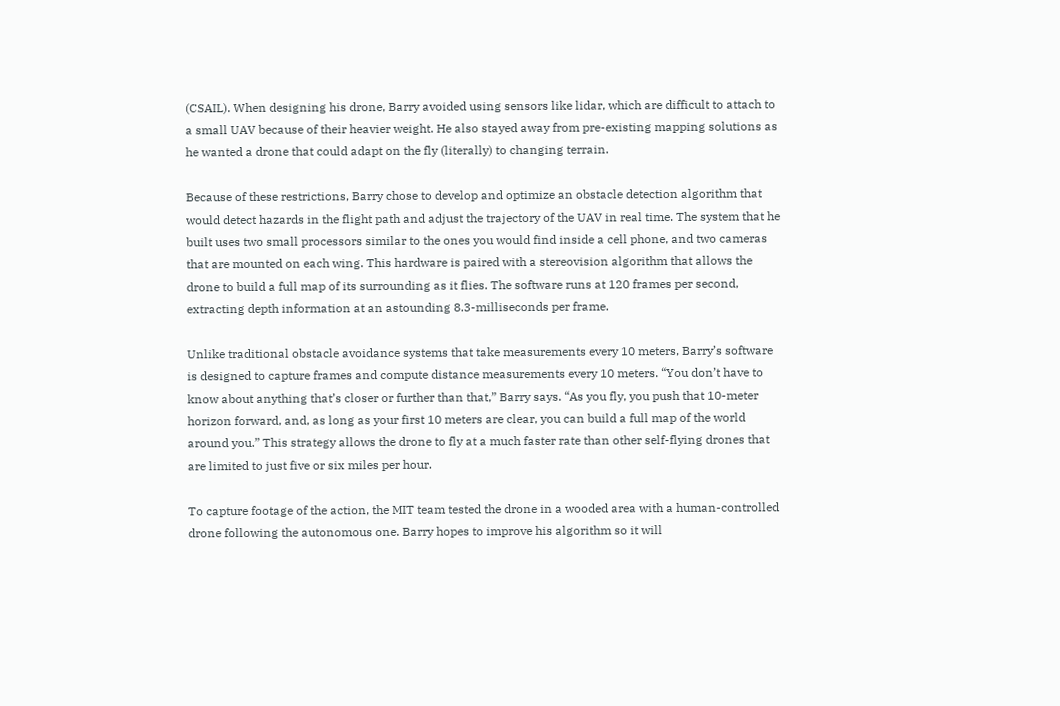(CSAIL). When designing his drone, Barry avoided using sensors like lidar, which are difficult to attach to a small UAV because of their heavier weight. He also stayed away from pre-existing mapping solutions as he wanted a drone that could adapt on the fly (literally) to changing terrain.

Because of these restrictions, Barry chose to develop and optimize an obstacle detection algorithm that would detect hazards in the flight path and adjust the trajectory of the UAV in real time. The system that he built uses two small processors similar to the ones you would find inside a cell phone, and two cameras that are mounted on each wing. This hardware is paired with a stereovision algorithm that allows the drone to build a full map of its surrounding as it flies. The software runs at 120 frames per second, extracting depth information at an astounding 8.3-milliseconds per frame.

Unlike traditional obstacle avoidance systems that take measurements every 10 meters, Barry’s software is designed to capture frames and compute distance measurements every 10 meters. “You don’t have to know about anything that’s closer or further than that,” Barry says. “As you fly, you push that 10-meter horizon forward, and, as long as your first 10 meters are clear, you can build a full map of the world around you.” This strategy allows the drone to fly at a much faster rate than other self-flying drones that are limited to just five or six miles per hour.

To capture footage of the action, the MIT team tested the drone in a wooded area with a human-controlled drone following the autonomous one. Barry hopes to improve his algorithm so it will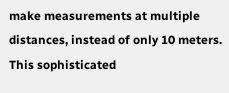make measurements at multiple distances, instead of only 10 meters. This sophisticated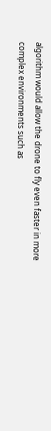algorithm would allow the drone to fly even faster in more complex environments such as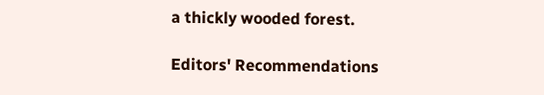a thickly wooded forest.

Editors' Recommendations